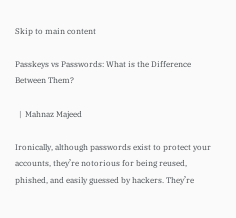Skip to main content

Passkeys vs Passwords: What is the Difference Between Them?

  |  Mahnaz Majeed

Ironically, although passwords exist to protect your accounts, they’re notorious for being reused, phished, and easily guessed by hackers. They’re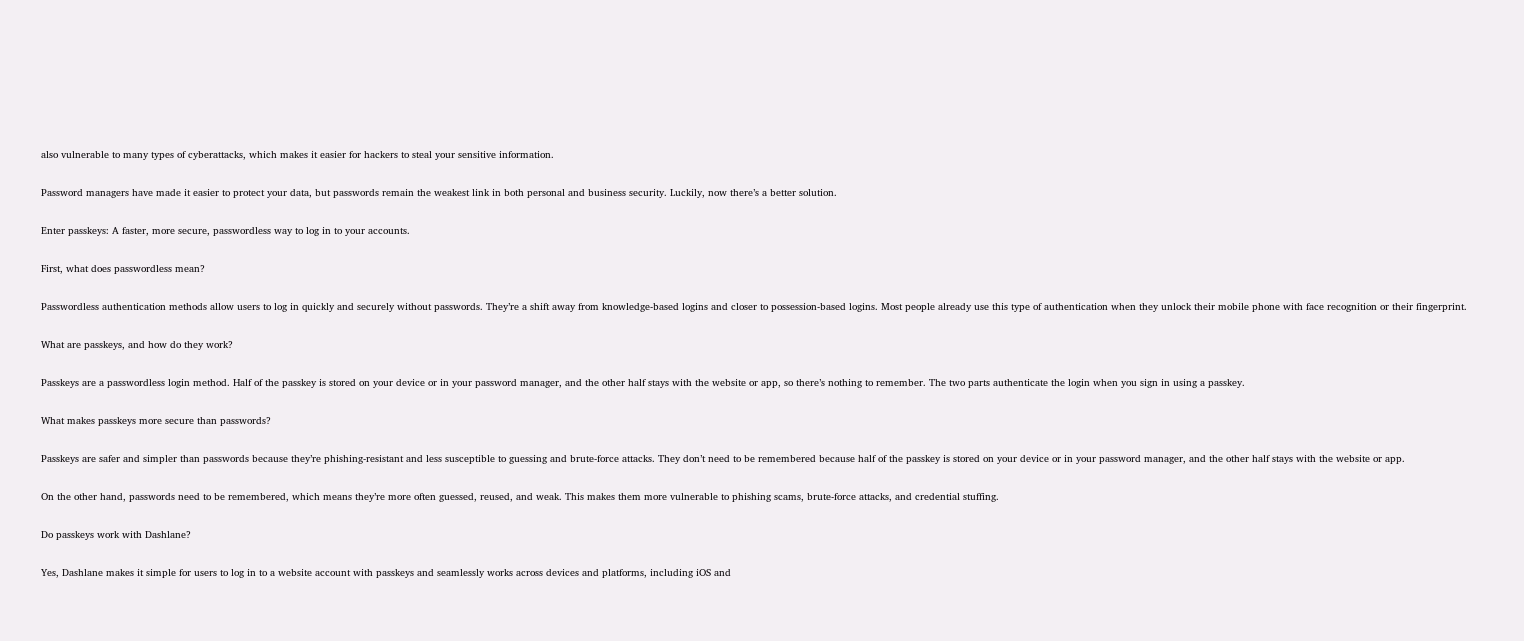also vulnerable to many types of cyberattacks, which makes it easier for hackers to steal your sensitive information.

Password managers have made it easier to protect your data, but passwords remain the weakest link in both personal and business security. Luckily, now there’s a better solution.

Enter passkeys: A faster, more secure, passwordless way to log in to your accounts.

First, what does passwordless mean?

Passwordless authentication methods allow users to log in quickly and securely without passwords. They’re a shift away from knowledge-based logins and closer to possession-based logins. Most people already use this type of authentication when they unlock their mobile phone with face recognition or their fingerprint.

What are passkeys, and how do they work?

Passkeys are a passwordless login method. Half of the passkey is stored on your device or in your password manager, and the other half stays with the website or app, so there’s nothing to remember. The two parts authenticate the login when you sign in using a passkey.

What makes passkeys more secure than passwords?

Passkeys are safer and simpler than passwords because they’re phishing-resistant and less susceptible to guessing and brute-force attacks. They don’t need to be remembered because half of the passkey is stored on your device or in your password manager, and the other half stays with the website or app.

On the other hand, passwords need to be remembered, which means they’re more often guessed, reused, and weak. This makes them more vulnerable to phishing scams, brute-force attacks, and credential stuffing.

Do passkeys work with Dashlane?

Yes, Dashlane makes it simple for users to log in to a website account with passkeys and seamlessly works across devices and platforms, including iOS and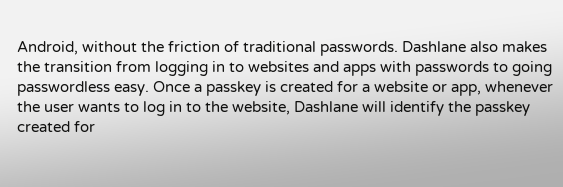Android, without the friction of traditional passwords. Dashlane also makes the transition from logging in to websites and apps with passwords to going passwordless easy. Once a passkey is created for a website or app, whenever the user wants to log in to the website, Dashlane will identify the passkey created for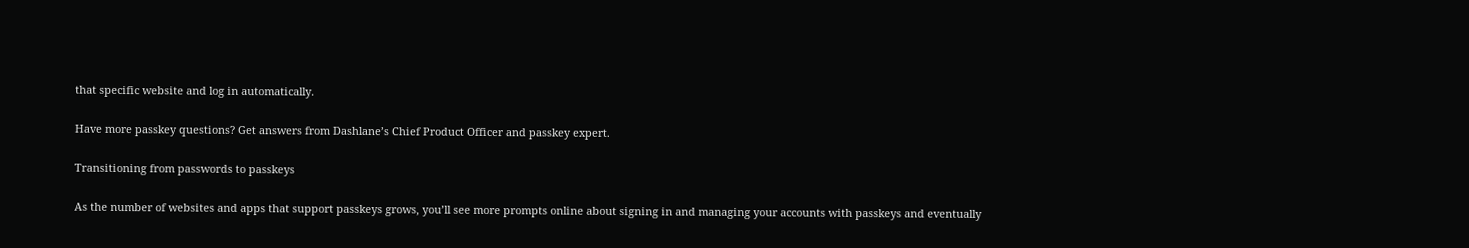that specific website and log in automatically.

Have more passkey questions? Get answers from Dashlane’s Chief Product Officer and passkey expert.

Transitioning from passwords to passkeys

As the number of websites and apps that support passkeys grows, you’ll see more prompts online about signing in and managing your accounts with passkeys and eventually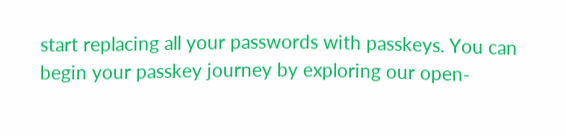start replacing all your passwords with passkeys. You can begin your passkey journey by exploring our open-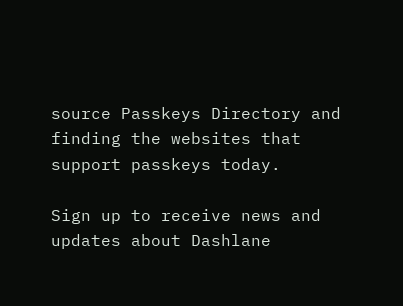source Passkeys Directory and finding the websites that support passkeys today.

Sign up to receive news and updates about Dashlane